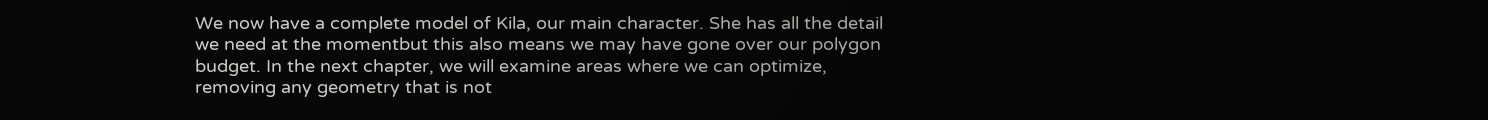We now have a complete model of Kila, our main character. She has all the detail we need at the momentbut this also means we may have gone over our polygon budget. In the next chapter, we will examine areas where we can optimize, removing any geometry that is not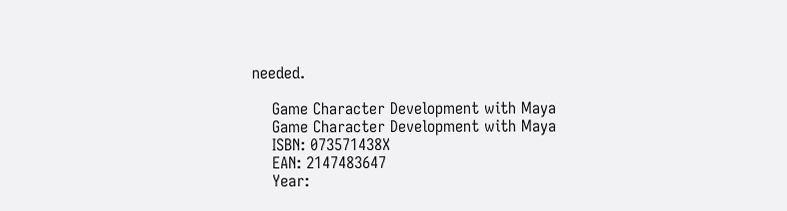needed.

    Game Character Development with Maya
    Game Character Development with Maya
    ISBN: 073571438X
    EAN: 2147483647
    Year: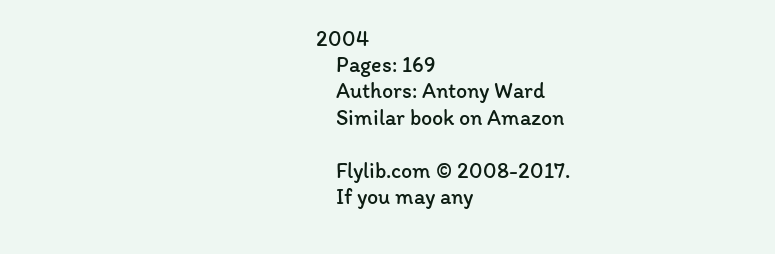2004
    Pages: 169
    Authors: Antony Ward
    Similar book on Amazon

    Flylib.com © 2008-2017.
    If you may any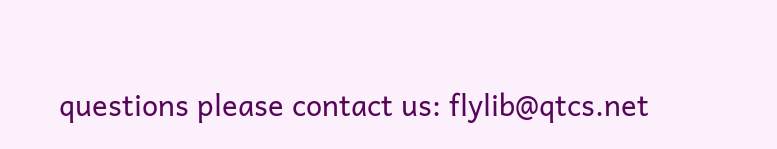questions please contact us: flylib@qtcs.net